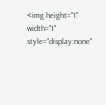<img height="1" width="1" style="display:none"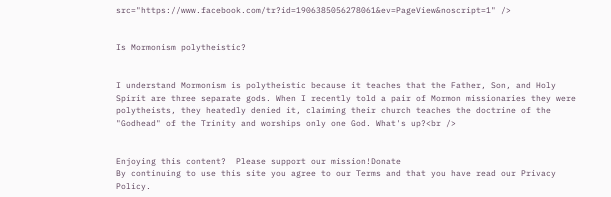src="https://www.facebook.com/tr?id=1906385056278061&ev=PageView&noscript=1" />


Is Mormonism polytheistic?


I understand Mormonism is polytheistic because it teaches that the Father, Son, and Holy Spirit are three separate gods. When I recently told a pair of Mormon missionaries they were polytheists, they heatedly denied it, claiming their church teaches the doctrine of the "Godhead" of the Trinity and worships only one God. What's up?<br />


Enjoying this content?  Please support our mission!Donate
By continuing to use this site you agree to our Terms and that you have read our Privacy Policy.